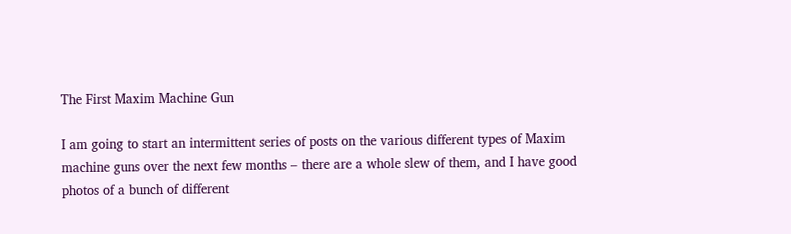The First Maxim Machine Gun

I am going to start an intermittent series of posts on the various different types of Maxim machine guns over the next few months – there are a whole slew of them, and I have good photos of a bunch of different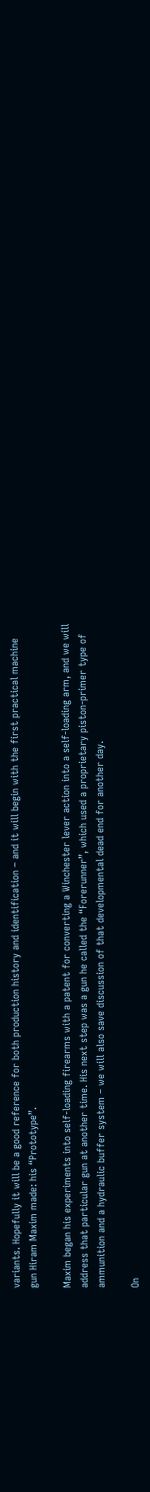variants. Hopefully it will be a good reference for both production history and identification – and it will begin with the first practical machine gun Hiram Maxim made: his “Prototype”.

Maxim began his experiments into self-loading firearms with a patent for converting a Winchester lever action into a self-loading arm, and we will address that particular gun at another time. His next step was a gun he called the “Forerunner”, which used a proprietary piston-primer type of ammunition and a hydraulic buffer system – we will also save discussion of that developmental dead end for another day.

On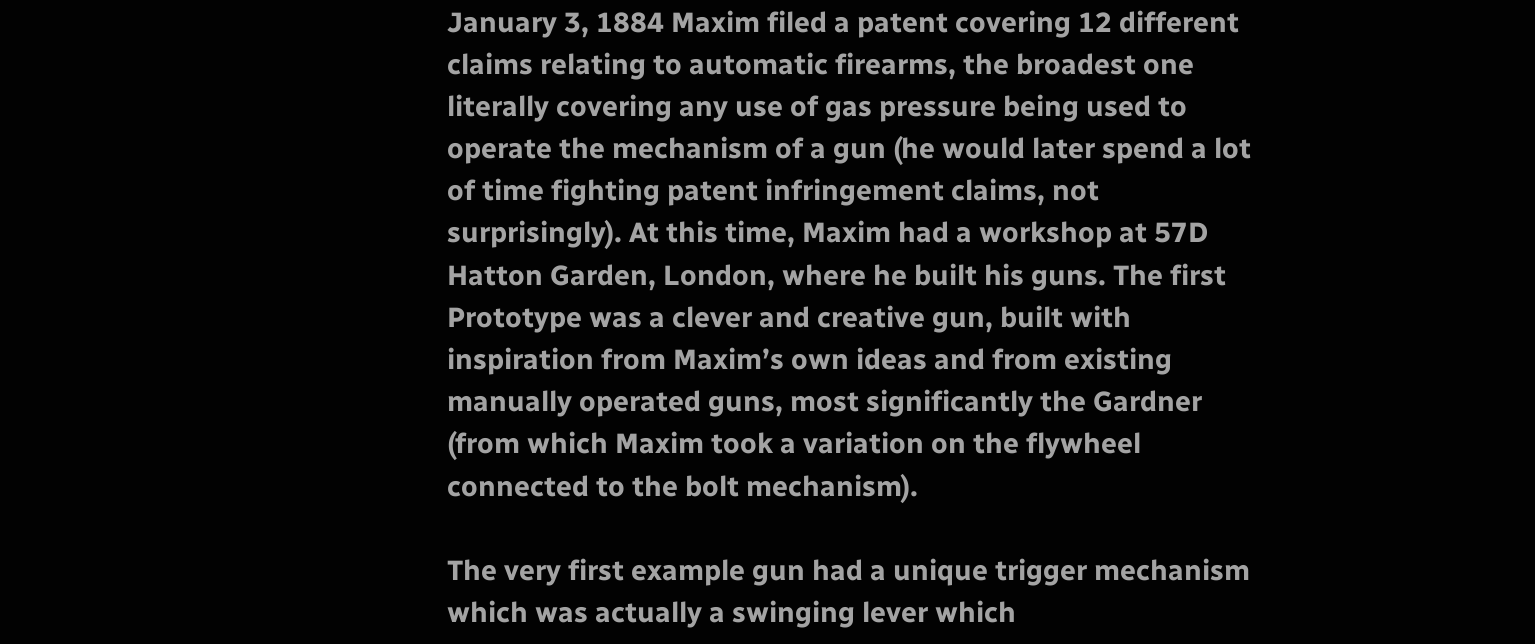January 3, 1884 Maxim filed a patent covering 12 different claims relating to automatic firearms, the broadest one literally covering any use of gas pressure being used to operate the mechanism of a gun (he would later spend a lot of time fighting patent infringement claims, not surprisingly). At this time, Maxim had a workshop at 57D Hatton Garden, London, where he built his guns. The first Prototype was a clever and creative gun, built with inspiration from Maxim’s own ideas and from existing manually operated guns, most significantly the Gardner (from which Maxim took a variation on the flywheel connected to the bolt mechanism).

The very first example gun had a unique trigger mechanism which was actually a swinging lever which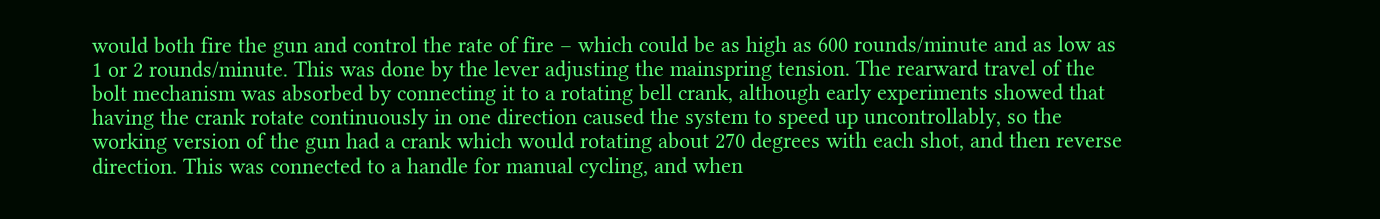would both fire the gun and control the rate of fire – which could be as high as 600 rounds/minute and as low as 1 or 2 rounds/minute. This was done by the lever adjusting the mainspring tension. The rearward travel of the bolt mechanism was absorbed by connecting it to a rotating bell crank, although early experiments showed that having the crank rotate continuously in one direction caused the system to speed up uncontrollably, so the working version of the gun had a crank which would rotating about 270 degrees with each shot, and then reverse direction. This was connected to a handle for manual cycling, and when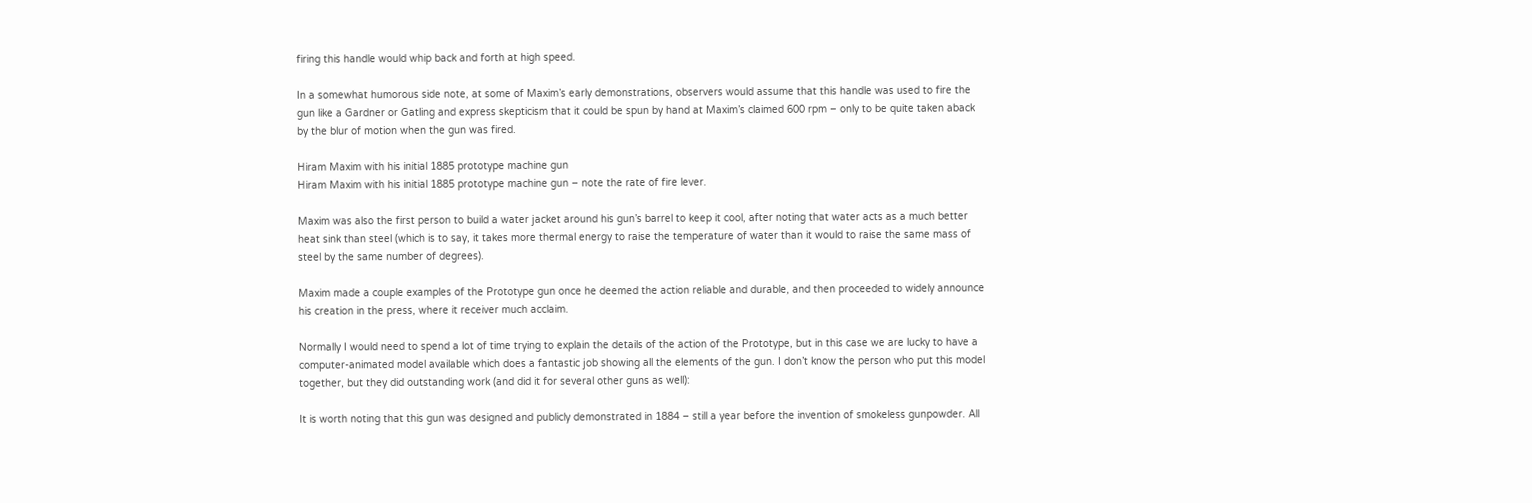firing this handle would whip back and forth at high speed.

In a somewhat humorous side note, at some of Maxim’s early demonstrations, observers would assume that this handle was used to fire the gun like a Gardner or Gatling and express skepticism that it could be spun by hand at Maxim’s claimed 600 rpm – only to be quite taken aback by the blur of motion when the gun was fired.

Hiram Maxim with his initial 1885 prototype machine gun
Hiram Maxim with his initial 1885 prototype machine gun – note the rate of fire lever.

Maxim was also the first person to build a water jacket around his gun’s barrel to keep it cool, after noting that water acts as a much better heat sink than steel (which is to say, it takes more thermal energy to raise the temperature of water than it would to raise the same mass of steel by the same number of degrees).

Maxim made a couple examples of the Prototype gun once he deemed the action reliable and durable, and then proceeded to widely announce his creation in the press, where it receiver much acclaim.

Normally I would need to spend a lot of time trying to explain the details of the action of the Prototype, but in this case we are lucky to have a computer-animated model available which does a fantastic job showing all the elements of the gun. I don’t know the person who put this model together, but they did outstanding work (and did it for several other guns as well):

It is worth noting that this gun was designed and publicly demonstrated in 1884 – still a year before the invention of smokeless gunpowder. All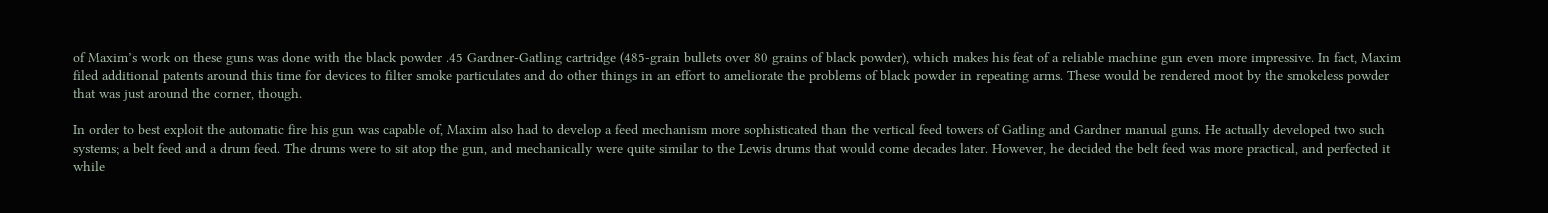of Maxim’s work on these guns was done with the black powder .45 Gardner-Gatling cartridge (485-grain bullets over 80 grains of black powder), which makes his feat of a reliable machine gun even more impressive. In fact, Maxim filed additional patents around this time for devices to filter smoke particulates and do other things in an effort to ameliorate the problems of black powder in repeating arms. These would be rendered moot by the smokeless powder that was just around the corner, though.

In order to best exploit the automatic fire his gun was capable of, Maxim also had to develop a feed mechanism more sophisticated than the vertical feed towers of Gatling and Gardner manual guns. He actually developed two such systems; a belt feed and a drum feed. The drums were to sit atop the gun, and mechanically were quite similar to the Lewis drums that would come decades later. However, he decided the belt feed was more practical, and perfected it while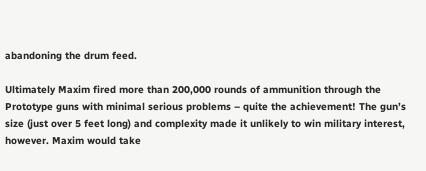abandoning the drum feed.

Ultimately Maxim fired more than 200,000 rounds of ammunition through the Prototype guns with minimal serious problems – quite the achievement! The gun’s size (just over 5 feet long) and complexity made it unlikely to win military interest, however. Maxim would take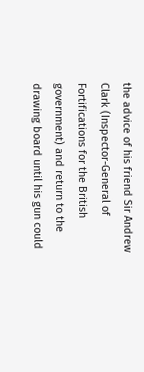the advice of his friend Sir Andrew Clark (Inspector-General of Fortifications for the British government) and return to the drawing board until his gun could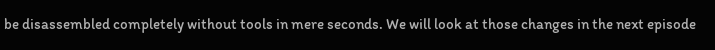be disassembled completely without tools in mere seconds. We will look at those changes in the next episode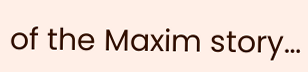of the Maxim story…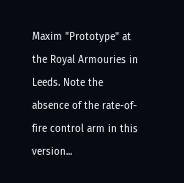Maxim "Prototype" at the Royal Armouries in Leeds. Note the absence of the rate-of-fire control arm in this version...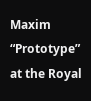Maxim “Prototype” at the Royal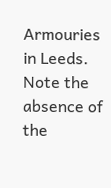Armouries in Leeds. Note the absence of the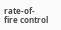rate-of-fire control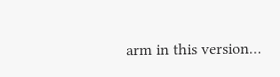arm in this version…